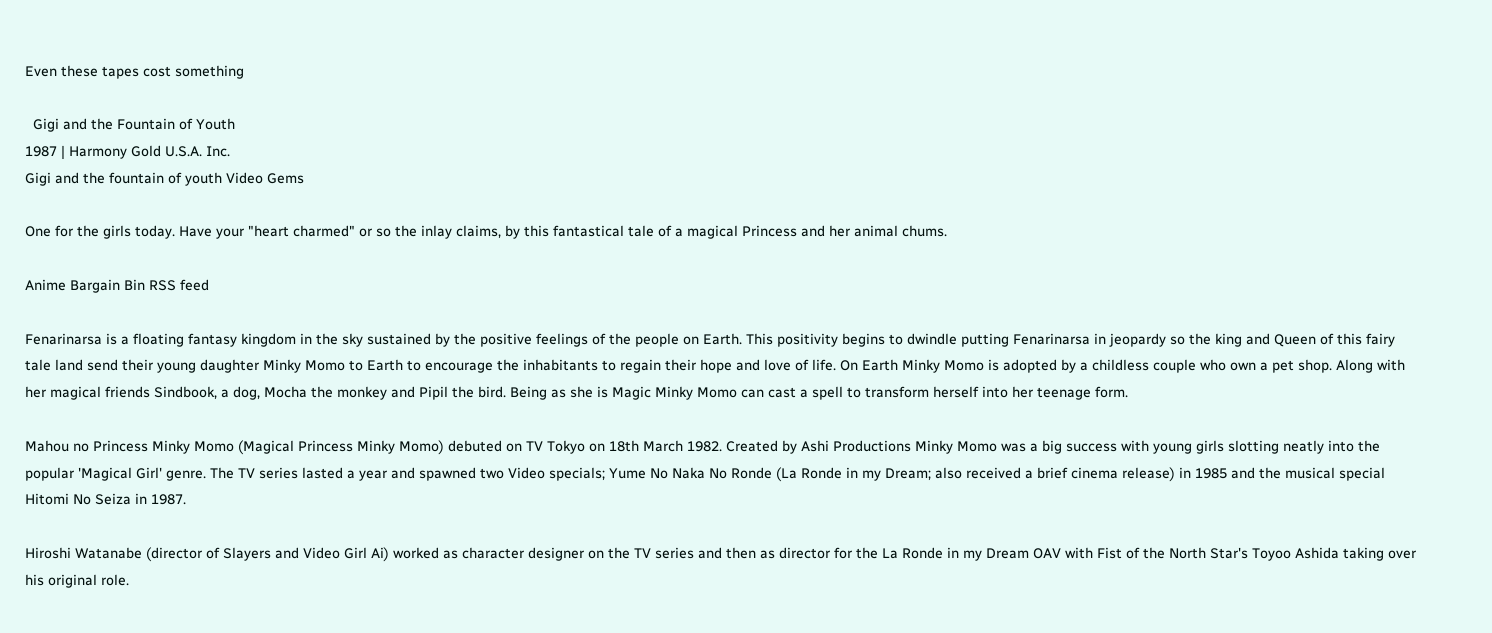Even these tapes cost something

  Gigi and the Fountain of Youth
1987 | Harmony Gold U.S.A. Inc.
Gigi and the fountain of youth Video Gems

One for the girls today. Have your "heart charmed" or so the inlay claims, by this fantastical tale of a magical Princess and her animal chums.

Anime Bargain Bin RSS feed

Fenarinarsa is a floating fantasy kingdom in the sky sustained by the positive feelings of the people on Earth. This positivity begins to dwindle putting Fenarinarsa in jeopardy so the king and Queen of this fairy tale land send their young daughter Minky Momo to Earth to encourage the inhabitants to regain their hope and love of life. On Earth Minky Momo is adopted by a childless couple who own a pet shop. Along with her magical friends Sindbook, a dog, Mocha the monkey and Pipil the bird. Being as she is Magic Minky Momo can cast a spell to transform herself into her teenage form.

Mahou no Princess Minky Momo (Magical Princess Minky Momo) debuted on TV Tokyo on 18th March 1982. Created by Ashi Productions Minky Momo was a big success with young girls slotting neatly into the popular 'Magical Girl' genre. The TV series lasted a year and spawned two Video specials; Yume No Naka No Ronde (La Ronde in my Dream; also received a brief cinema release) in 1985 and the musical special Hitomi No Seiza in 1987.

Hiroshi Watanabe (director of Slayers and Video Girl Ai) worked as character designer on the TV series and then as director for the La Ronde in my Dream OAV with Fist of the North Star's Toyoo Ashida taking over his original role.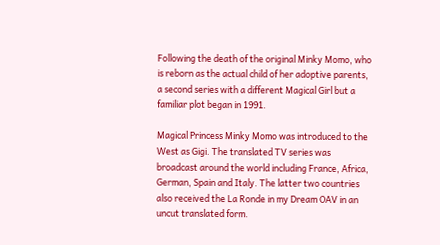Following the death of the original Minky Momo, who is reborn as the actual child of her adoptive parents, a second series with a different Magical Girl but a familiar plot began in 1991.

Magical Princess Minky Momo was introduced to the West as Gigi. The translated TV series was broadcast around the world including France, Africa, German, Spain and Italy. The latter two countries also received the La Ronde in my Dream OAV in an uncut translated form.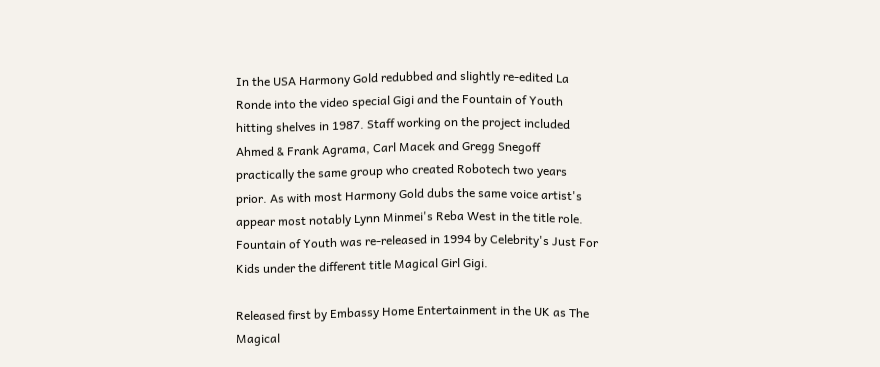In the USA Harmony Gold redubbed and slightly re-edited La Ronde into the video special Gigi and the Fountain of Youth hitting shelves in 1987. Staff working on the project included Ahmed & Frank Agrama, Carl Macek and Gregg Snegoff practically the same group who created Robotech two years prior. As with most Harmony Gold dubs the same voice artist's appear most notably Lynn Minmei's Reba West in the title role. Fountain of Youth was re-released in 1994 by Celebrity's Just For Kids under the different title Magical Girl Gigi.

Released first by Embassy Home Entertainment in the UK as The Magical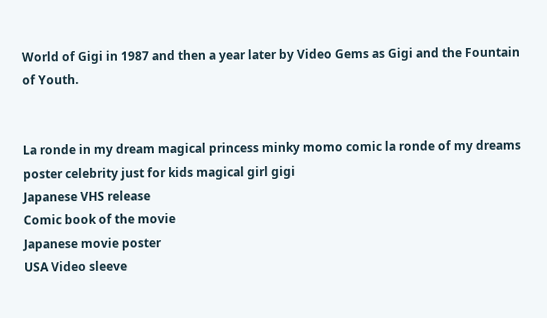World of Gigi in 1987 and then a year later by Video Gems as Gigi and the Fountain of Youth.


La ronde in my dream magical princess minky momo comic la ronde of my dreams poster celebrity just for kids magical girl gigi
Japanese VHS release
Comic book of the movie
Japanese movie poster
USA Video sleeve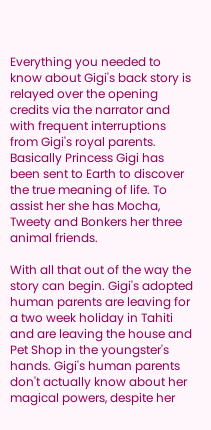Everything you needed to know about Gigi's back story is relayed over the opening credits via the narrator and with frequent interruptions from Gigi's royal parents. Basically Princess Gigi has been sent to Earth to discover the true meaning of life. To assist her she has Mocha, Tweety and Bonkers her three animal friends.

With all that out of the way the story can begin. Gigi's adopted human parents are leaving for a two week holiday in Tahiti and are leaving the house and Pet Shop in the youngster's hands. Gigi's human parents don't actually know about her magical powers, despite her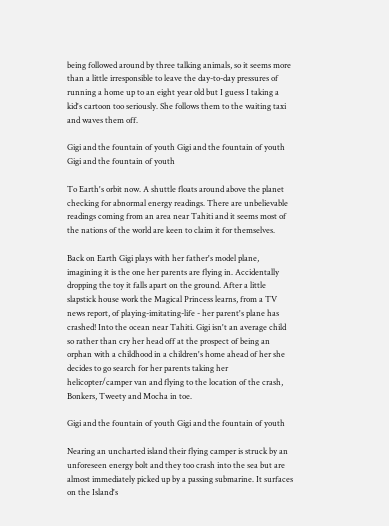being followed around by three talking animals, so it seems more than a little irresponsible to leave the day-to-day pressures of running a home up to an eight year old but I guess I taking a kid's cartoon too seriously. She follows them to the waiting taxi and waves them off.

Gigi and the fountain of youth Gigi and the fountain of youth Gigi and the fountain of youth

To Earth's orbit now. A shuttle floats around above the planet checking for abnormal energy readings. There are unbelievable readings coming from an area near Tahiti and it seems most of the nations of the world are keen to claim it for themselves.

Back on Earth Gigi plays with her father's model plane, imagining it is the one her parents are flying in. Accidentally dropping the toy it falls apart on the ground. After a little slapstick house work the Magical Princess learns, from a TV news report, of playing-imitating-life - her parent's plane has crashed! Into the ocean near Tahiti. Gigi isn't an average child so rather than cry her head off at the prospect of being an orphan with a childhood in a children's home ahead of her she decides to go search for her parents taking her helicopter/camper van and flying to the location of the crash, Bonkers, Tweety and Mocha in toe.

Gigi and the fountain of youth Gigi and the fountain of youth

Nearing an uncharted island their flying camper is struck by an unforeseen energy bolt and they too crash into the sea but are almost immediately picked up by a passing submarine. It surfaces on the Island's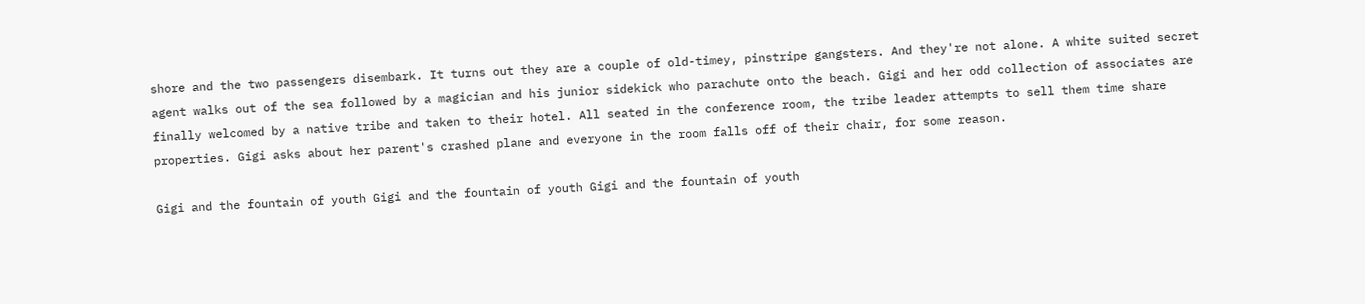shore and the two passengers disembark. It turns out they are a couple of old-timey, pinstripe gangsters. And they're not alone. A white suited secret agent walks out of the sea followed by a magician and his junior sidekick who parachute onto the beach. Gigi and her odd collection of associates are finally welcomed by a native tribe and taken to their hotel. All seated in the conference room, the tribe leader attempts to sell them time share properties. Gigi asks about her parent's crashed plane and everyone in the room falls off of their chair, for some reason.

Gigi and the fountain of youth Gigi and the fountain of youth Gigi and the fountain of youth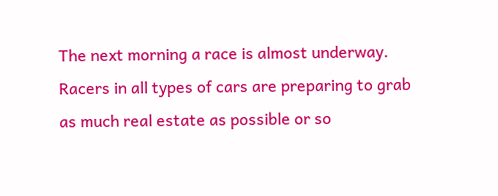The next morning a race is almost underway. Racers in all types of cars are preparing to grab as much real estate as possible or so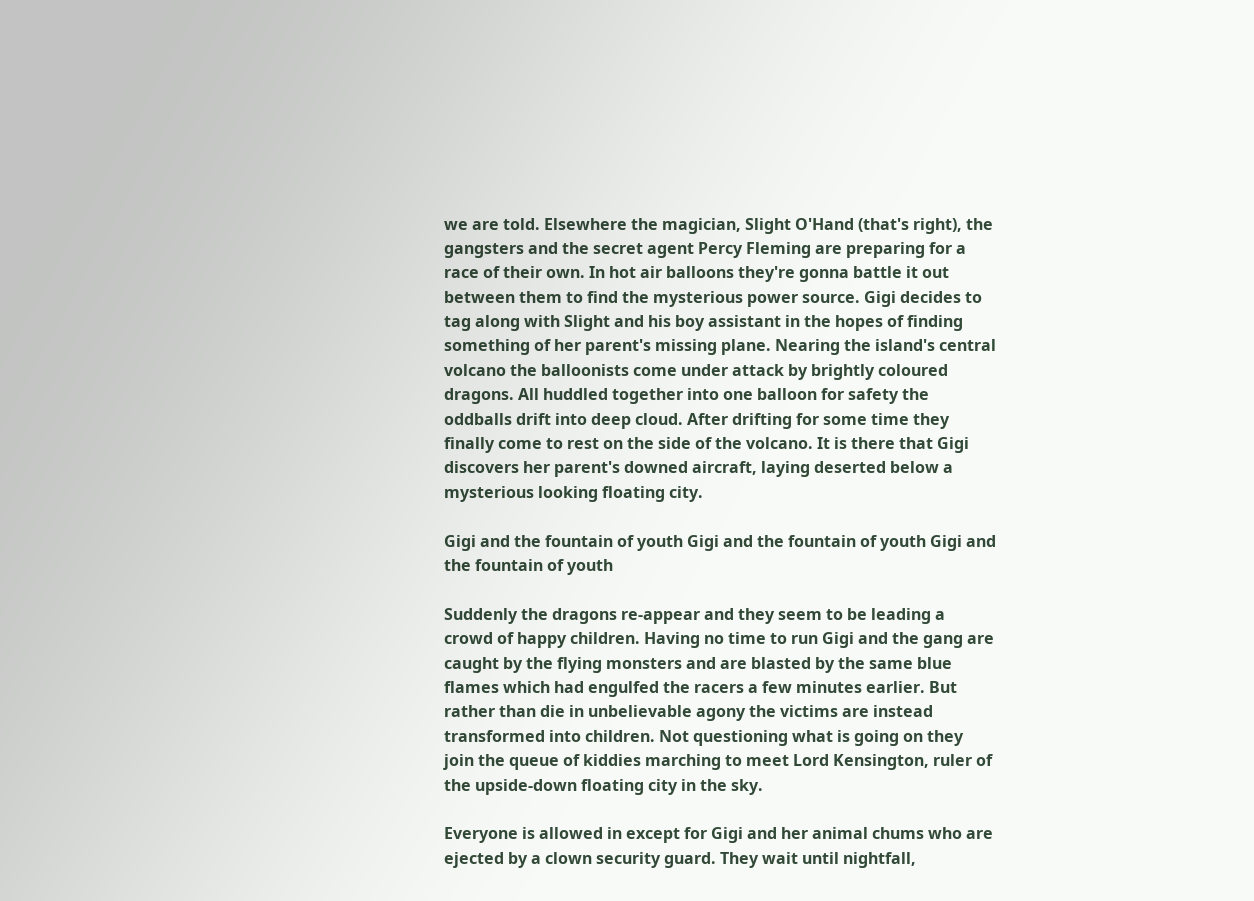we are told. Elsewhere the magician, Slight O'Hand (that's right), the gangsters and the secret agent Percy Fleming are preparing for a race of their own. In hot air balloons they're gonna battle it out between them to find the mysterious power source. Gigi decides to tag along with Slight and his boy assistant in the hopes of finding something of her parent's missing plane. Nearing the island's central volcano the balloonists come under attack by brightly coloured dragons. All huddled together into one balloon for safety the oddballs drift into deep cloud. After drifting for some time they finally come to rest on the side of the volcano. It is there that Gigi discovers her parent's downed aircraft, laying deserted below a mysterious looking floating city.

Gigi and the fountain of youth Gigi and the fountain of youth Gigi and the fountain of youth

Suddenly the dragons re-appear and they seem to be leading a crowd of happy children. Having no time to run Gigi and the gang are caught by the flying monsters and are blasted by the same blue flames which had engulfed the racers a few minutes earlier. But rather than die in unbelievable agony the victims are instead transformed into children. Not questioning what is going on they join the queue of kiddies marching to meet Lord Kensington, ruler of the upside-down floating city in the sky.

Everyone is allowed in except for Gigi and her animal chums who are ejected by a clown security guard. They wait until nightfall,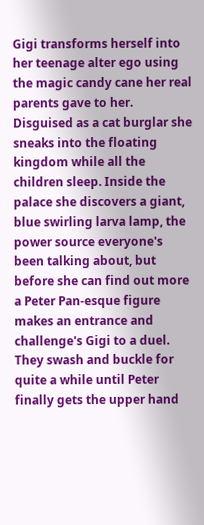Gigi transforms herself into her teenage alter ego using the magic candy cane her real parents gave to her. Disguised as a cat burglar she sneaks into the floating kingdom while all the children sleep. Inside the palace she discovers a giant, blue swirling larva lamp, the power source everyone's been talking about, but before she can find out more a Peter Pan-esque figure makes an entrance and challenge's Gigi to a duel. They swash and buckle for quite a while until Peter finally gets the upper hand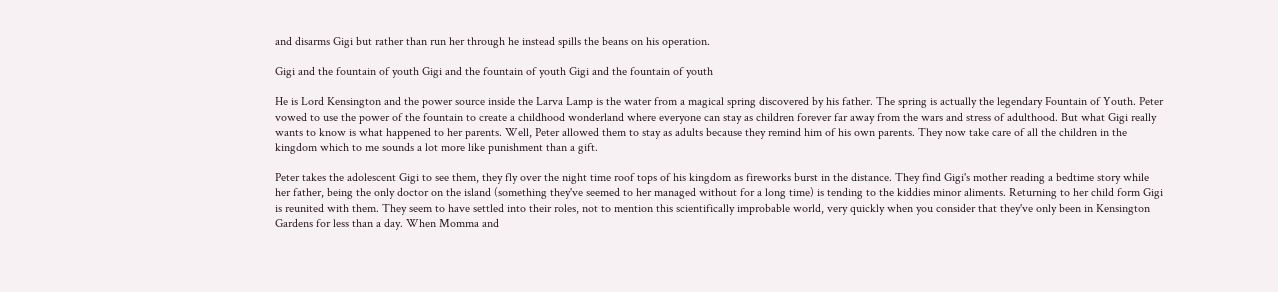and disarms Gigi but rather than run her through he instead spills the beans on his operation.

Gigi and the fountain of youth Gigi and the fountain of youth Gigi and the fountain of youth

He is Lord Kensington and the power source inside the Larva Lamp is the water from a magical spring discovered by his father. The spring is actually the legendary Fountain of Youth. Peter vowed to use the power of the fountain to create a childhood wonderland where everyone can stay as children forever far away from the wars and stress of adulthood. But what Gigi really wants to know is what happened to her parents. Well, Peter allowed them to stay as adults because they remind him of his own parents. They now take care of all the children in the kingdom which to me sounds a lot more like punishment than a gift.

Peter takes the adolescent Gigi to see them, they fly over the night time roof tops of his kingdom as fireworks burst in the distance. They find Gigi's mother reading a bedtime story while her father, being the only doctor on the island (something they've seemed to her managed without for a long time) is tending to the kiddies minor aliments. Returning to her child form Gigi is reunited with them. They seem to have settled into their roles, not to mention this scientifically improbable world, very quickly when you consider that they've only been in Kensington Gardens for less than a day. When Momma and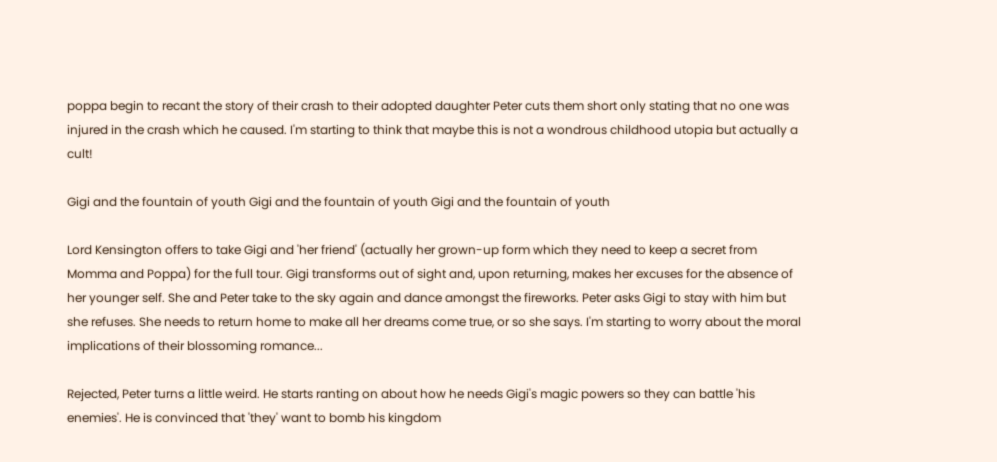poppa begin to recant the story of their crash to their adopted daughter Peter cuts them short only stating that no one was injured in the crash which he caused. I'm starting to think that maybe this is not a wondrous childhood utopia but actually a cult!

Gigi and the fountain of youth Gigi and the fountain of youth Gigi and the fountain of youth

Lord Kensington offers to take Gigi and 'her friend' (actually her grown-up form which they need to keep a secret from Momma and Poppa) for the full tour. Gigi transforms out of sight and, upon returning, makes her excuses for the absence of her younger self. She and Peter take to the sky again and dance amongst the fireworks. Peter asks Gigi to stay with him but she refuses. She needs to return home to make all her dreams come true, or so she says. I'm starting to worry about the moral implications of their blossoming romance...

Rejected, Peter turns a little weird. He starts ranting on about how he needs Gigi's magic powers so they can battle 'his enemies'. He is convinced that 'they' want to bomb his kingdom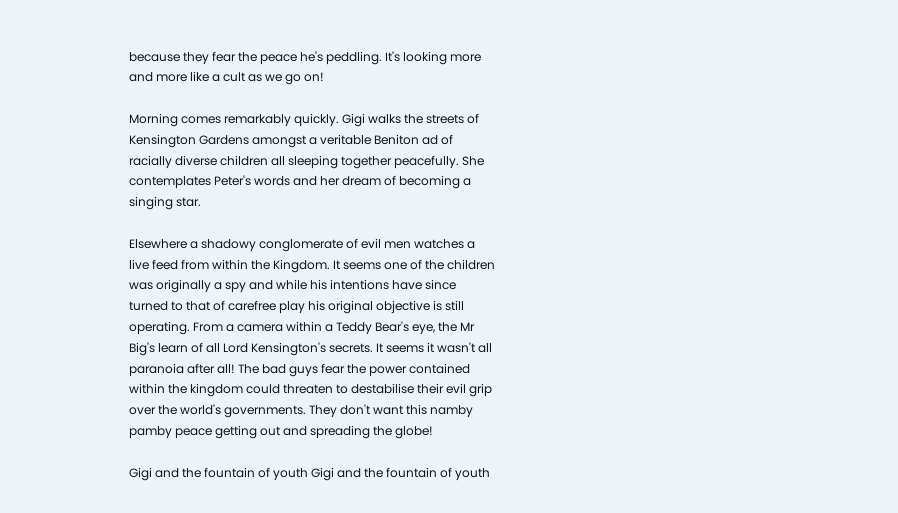because they fear the peace he's peddling. It's looking more and more like a cult as we go on!

Morning comes remarkably quickly. Gigi walks the streets of Kensington Gardens amongst a veritable Beniton ad of racially diverse children all sleeping together peacefully. She contemplates Peter's words and her dream of becoming a singing star.

Elsewhere a shadowy conglomerate of evil men watches a live feed from within the Kingdom. It seems one of the children was originally a spy and while his intentions have since turned to that of carefree play his original objective is still operating. From a camera within a Teddy Bear's eye, the Mr Big's learn of all Lord Kensington's secrets. It seems it wasn't all paranoia after all! The bad guys fear the power contained within the kingdom could threaten to destabilise their evil grip over the world's governments. They don't want this namby pamby peace getting out and spreading the globe!

Gigi and the fountain of youth Gigi and the fountain of youth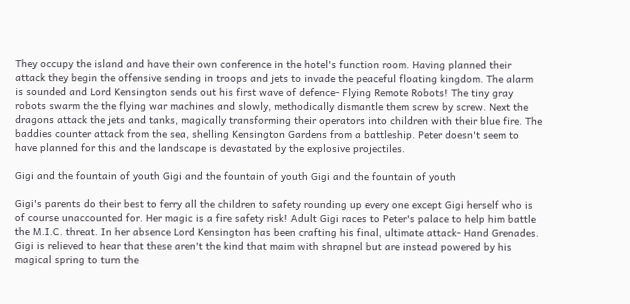They occupy the island and have their own conference in the hotel's function room. Having planned their attack they begin the offensive sending in troops and jets to invade the peaceful floating kingdom. The alarm is sounded and Lord Kensington sends out his first wave of defence- Flying Remote Robots! The tiny gray robots swarm the the flying war machines and slowly, methodically dismantle them screw by screw. Next the dragons attack the jets and tanks, magically transforming their operators into children with their blue fire. The baddies counter attack from the sea, shelling Kensington Gardens from a battleship. Peter doesn't seem to have planned for this and the landscape is devastated by the explosive projectiles.

Gigi and the fountain of youth Gigi and the fountain of youth Gigi and the fountain of youth

Gigi's parents do their best to ferry all the children to safety rounding up every one except Gigi herself who is of course unaccounted for. Her magic is a fire safety risk! Adult Gigi races to Peter's palace to help him battle the M.I.C. threat. In her absence Lord Kensington has been crafting his final, ultimate attack- Hand Grenades. Gigi is relieved to hear that these aren't the kind that maim with shrapnel but are instead powered by his magical spring to turn the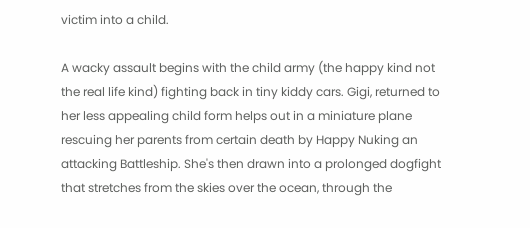victim into a child.

A wacky assault begins with the child army (the happy kind not the real life kind) fighting back in tiny kiddy cars. Gigi, returned to her less appealing child form helps out in a miniature plane rescuing her parents from certain death by Happy Nuking an attacking Battleship. She's then drawn into a prolonged dogfight that stretches from the skies over the ocean, through the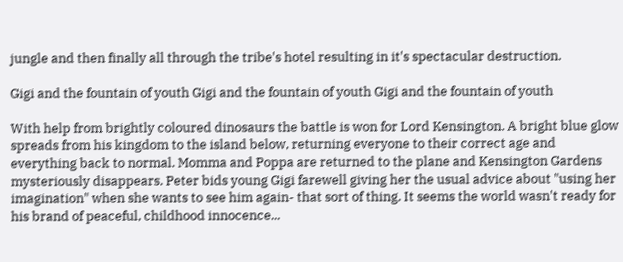jungle and then finally all through the tribe's hotel resulting in it's spectacular destruction.

Gigi and the fountain of youth Gigi and the fountain of youth Gigi and the fountain of youth

With help from brightly coloured dinosaurs the battle is won for Lord Kensington. A bright blue glow spreads from his kingdom to the island below, returning everyone to their correct age and everything back to normal. Momma and Poppa are returned to the plane and Kensington Gardens mysteriously disappears. Peter bids young Gigi farewell giving her the usual advice about "using her imagination" when she wants to see him again- that sort of thing. It seems the world wasn't ready for his brand of peaceful, childhood innocence...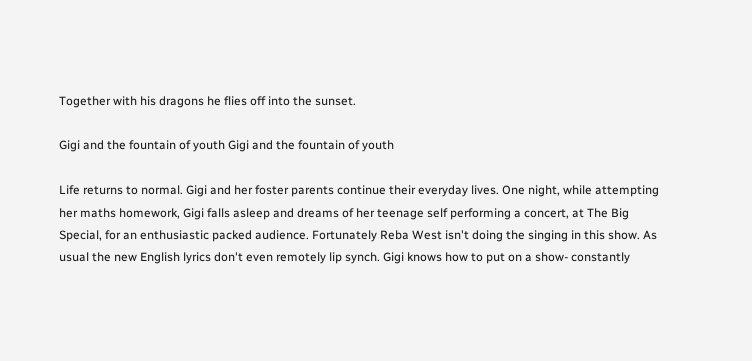Together with his dragons he flies off into the sunset.

Gigi and the fountain of youth Gigi and the fountain of youth

Life returns to normal. Gigi and her foster parents continue their everyday lives. One night, while attempting her maths homework, Gigi falls asleep and dreams of her teenage self performing a concert, at The Big Special, for an enthusiastic packed audience. Fortunately Reba West isn't doing the singing in this show. As usual the new English lyrics don't even remotely lip synch. Gigi knows how to put on a show- constantly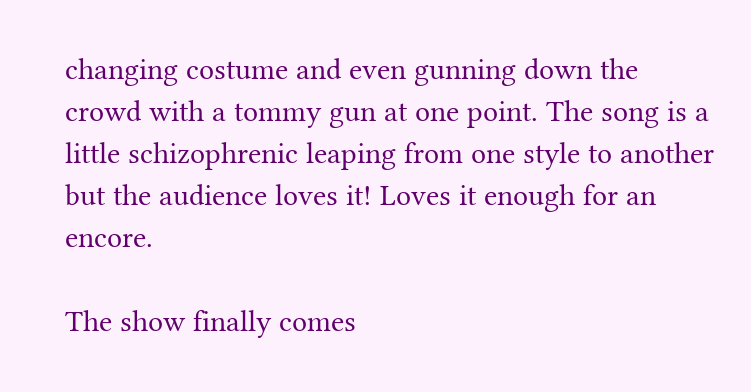changing costume and even gunning down the crowd with a tommy gun at one point. The song is a little schizophrenic leaping from one style to another but the audience loves it! Loves it enough for an encore.

The show finally comes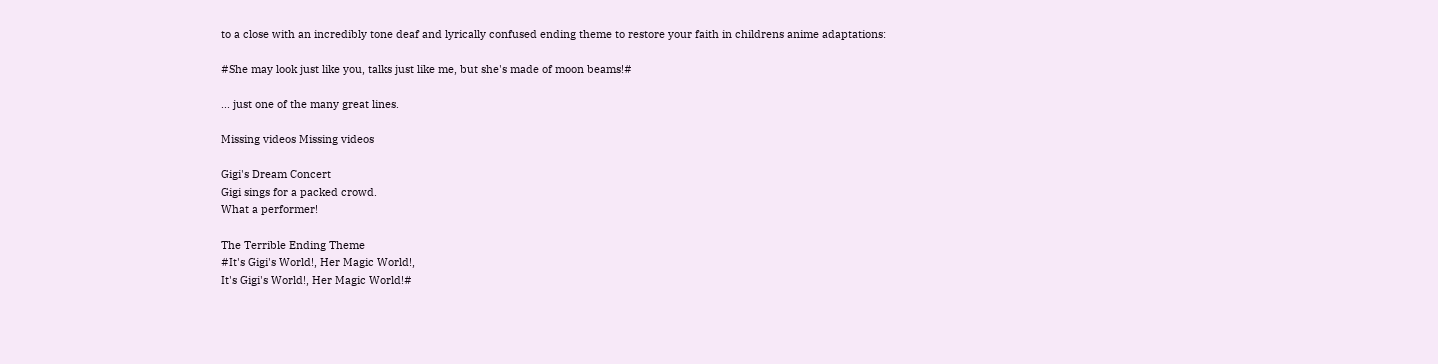to a close with an incredibly tone deaf and lyrically confused ending theme to restore your faith in childrens anime adaptations:

#She may look just like you, talks just like me, but she's made of moon beams!#

... just one of the many great lines.

Missing videos Missing videos

Gigi's Dream Concert
Gigi sings for a packed crowd.
What a performer!

The Terrible Ending Theme
#It's Gigi's World!, Her Magic World!,
It's Gigi's World!, Her Magic World!#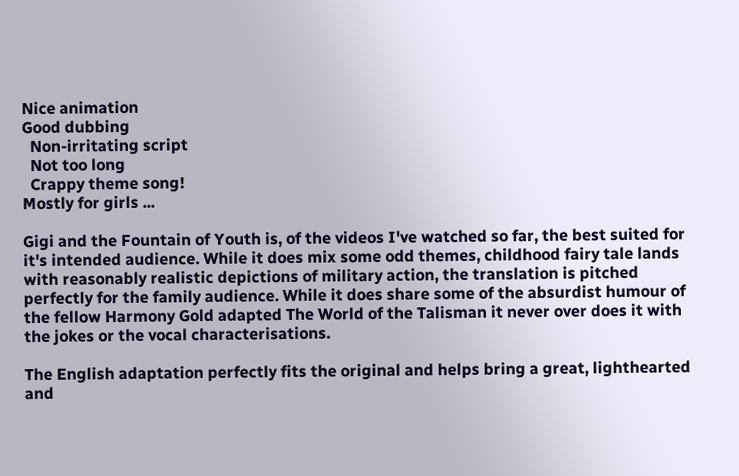Nice animation
Good dubbing
  Non-irritating script
  Not too long
  Crappy theme song!
Mostly for girls ...

Gigi and the Fountain of Youth is, of the videos I've watched so far, the best suited for it's intended audience. While it does mix some odd themes, childhood fairy tale lands with reasonably realistic depictions of military action, the translation is pitched perfectly for the family audience. While it does share some of the absurdist humour of the fellow Harmony Gold adapted The World of the Talisman it never over does it with the jokes or the vocal characterisations.

The English adaptation perfectly fits the original and helps bring a great, lighthearted and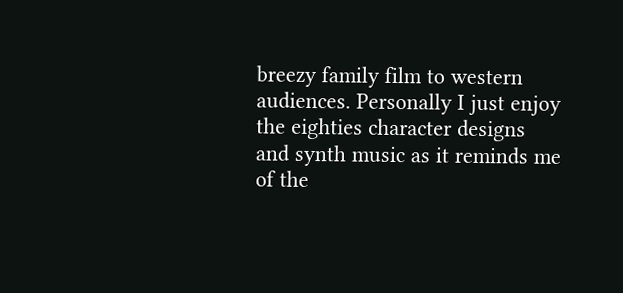breezy family film to western audiences. Personally I just enjoy the eighties character designs and synth music as it reminds me of the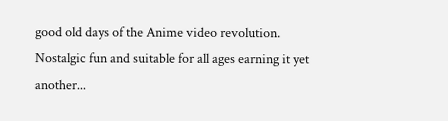good old days of the Anime video revolution. Nostalgic fun and suitable for all ages earning it yet another...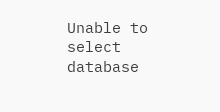Unable to select database